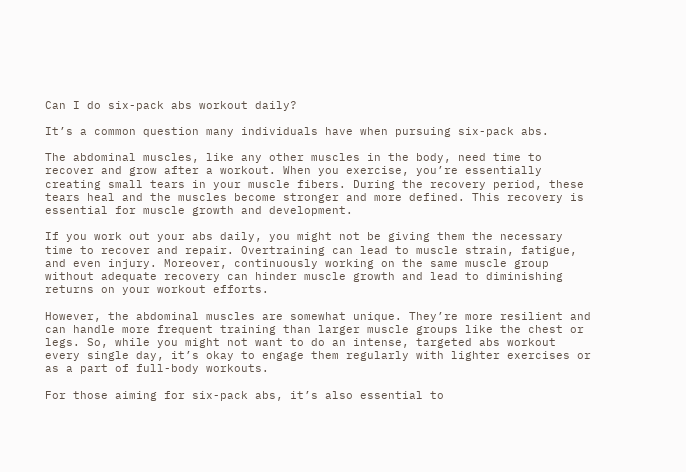Can I do six-pack abs workout daily?

It’s a common question many individuals have when pursuing six-pack abs.

The abdominal muscles, like any other muscles in the body, need time to recover and grow after a workout. When you exercise, you’re essentially creating small tears in your muscle fibers. During the recovery period, these tears heal and the muscles become stronger and more defined. This recovery is essential for muscle growth and development.

If you work out your abs daily, you might not be giving them the necessary time to recover and repair. Overtraining can lead to muscle strain, fatigue, and even injury. Moreover, continuously working on the same muscle group without adequate recovery can hinder muscle growth and lead to diminishing returns on your workout efforts.

However, the abdominal muscles are somewhat unique. They’re more resilient and can handle more frequent training than larger muscle groups like the chest or legs. So, while you might not want to do an intense, targeted abs workout every single day, it’s okay to engage them regularly with lighter exercises or as a part of full-body workouts.

For those aiming for six-pack abs, it’s also essential to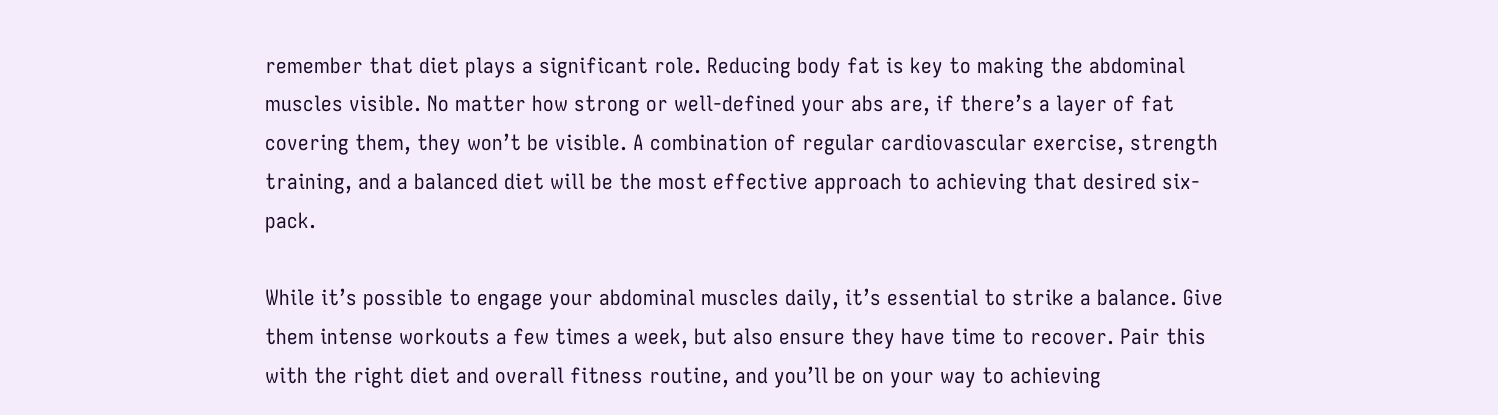remember that diet plays a significant role. Reducing body fat is key to making the abdominal muscles visible. No matter how strong or well-defined your abs are, if there’s a layer of fat covering them, they won’t be visible. A combination of regular cardiovascular exercise, strength training, and a balanced diet will be the most effective approach to achieving that desired six-pack.

While it’s possible to engage your abdominal muscles daily, it’s essential to strike a balance. Give them intense workouts a few times a week, but also ensure they have time to recover. Pair this with the right diet and overall fitness routine, and you’ll be on your way to achieving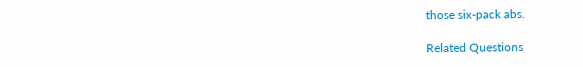those six-pack abs.

Related Questions